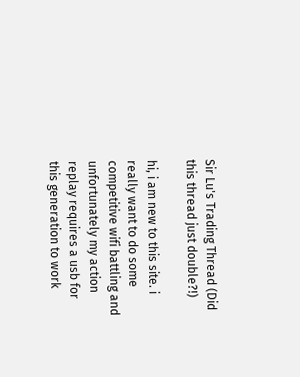Sir Lu's Trading Thread (Did this thread just double?!)

hi, i am new to this site. i really want to do some competitive wifi battling and unfortunately my action replay requires a usb for this generation to work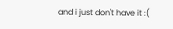and i just don't have it :(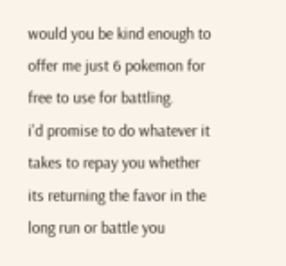would you be kind enough to offer me just 6 pokemon for free to use for battling.
i'd promise to do whatever it takes to repay you whether its returning the favor in the long run or battle you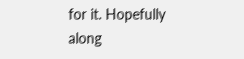for it. Hopefully along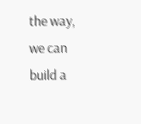the way, we can build a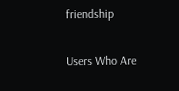friendship

Users Who Are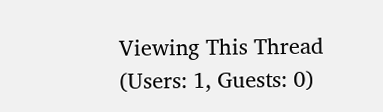Viewing This Thread (Users: 1, Guests: 0)